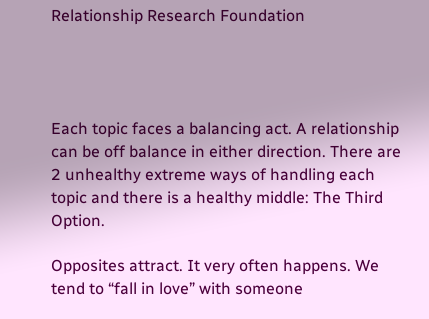Relationship Research Foundation




Each topic faces a balancing act. A relationship can be off balance in either direction. There are 2 unhealthy extreme ways of handling each topic and there is a healthy middle: The Third Option.

Opposites attract. It very often happens. We tend to “fall in love” with someone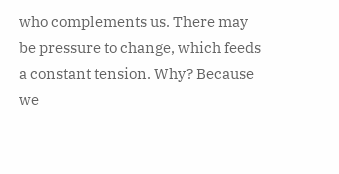who complements us. There may be pressure to change, which feeds a constant tension. Why? Because we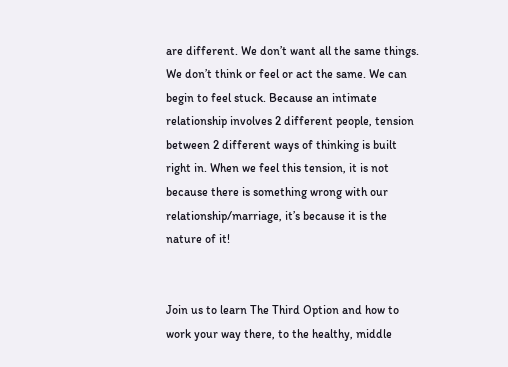are different. We don’t want all the same things. We don’t think or feel or act the same. We can begin to feel stuck. Because an intimate relationship involves 2 different people, tension between 2 different ways of thinking is built right in. When we feel this tension, it is not because there is something wrong with our relationship/marriage, it’s because it is the nature of it!


Join us to learn The Third Option and how to work your way there, to the healthy, middle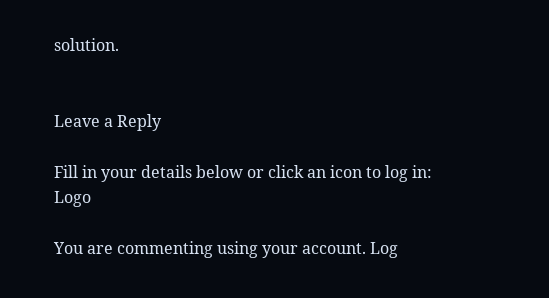solution.


Leave a Reply

Fill in your details below or click an icon to log in: Logo

You are commenting using your account. Log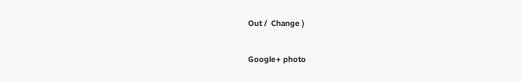Out /  Change )

Google+ photo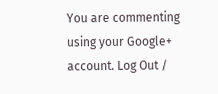You are commenting using your Google+ account. Log Out /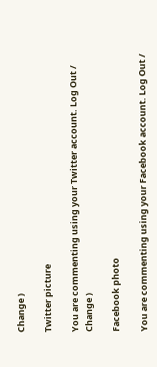Change )

Twitter picture

You are commenting using your Twitter account. Log Out /  Change )

Facebook photo

You are commenting using your Facebook account. Log Out /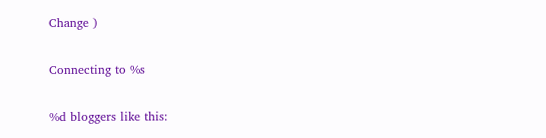Change )

Connecting to %s

%d bloggers like this: